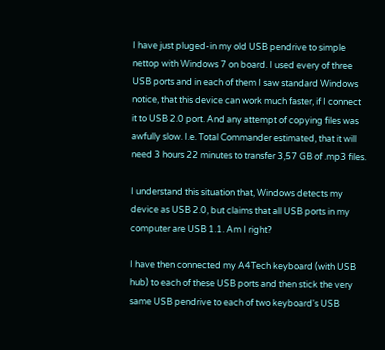I have just pluged-in my old USB pendrive to simple nettop with Windows 7 on board. I used every of three USB ports and in each of them I saw standard Windows notice, that this device can work much faster, if I connect it to USB 2.0 port. And any attempt of copying files was awfully slow. I.e. Total Commander estimated, that it will need 3 hours 22 minutes to transfer 3,57 GB of .mp3 files.

I understand this situation that, Windows detects my device as USB 2.0, but claims that all USB ports in my computer are USB 1.1. Am I right?

I have then connected my A4Tech keyboard (with USB hub) to each of these USB ports and then stick the very same USB pendrive to each of two keyboard's USB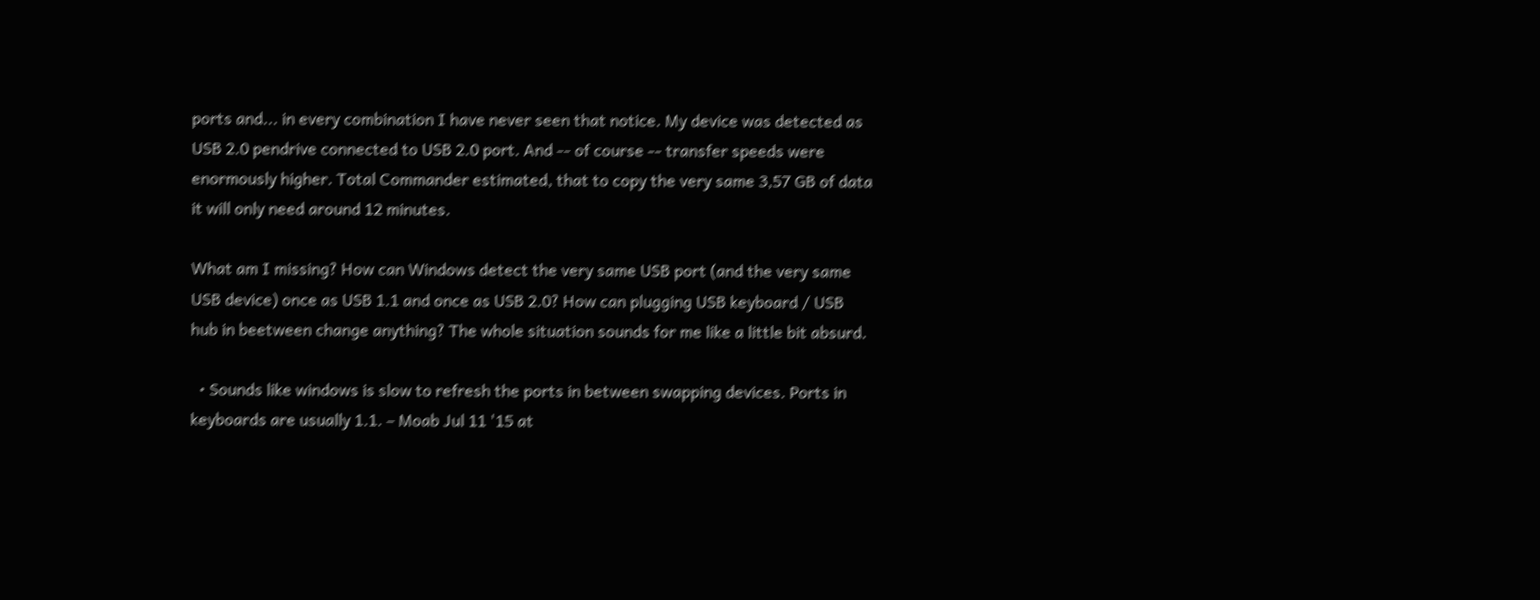ports and... in every combination I have never seen that notice. My device was detected as USB 2.0 pendrive connected to USB 2.0 port. And -- of course -- transfer speeds were enormously higher. Total Commander estimated, that to copy the very same 3,57 GB of data it will only need around 12 minutes.

What am I missing? How can Windows detect the very same USB port (and the very same USB device) once as USB 1.1 and once as USB 2.0? How can plugging USB keyboard / USB hub in beetween change anything? The whole situation sounds for me like a little bit absurd.

  • Sounds like windows is slow to refresh the ports in between swapping devices. Ports in keyboards are usually 1.1. – Moab Jul 11 '15 at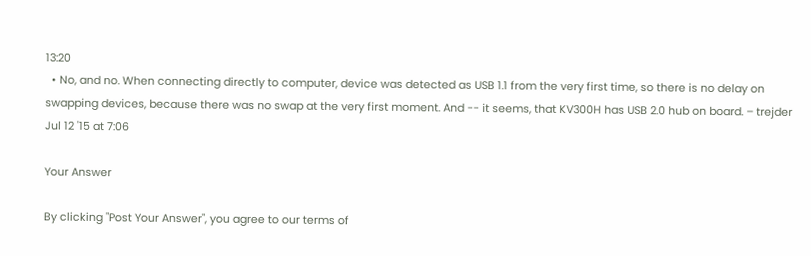13:20
  • No, and no. When connecting directly to computer, device was detected as USB 1.1 from the very first time, so there is no delay on swapping devices, because there was no swap at the very first moment. And -- it seems, that KV300H has USB 2.0 hub on board. – trejder Jul 12 '15 at 7:06

Your Answer

By clicking "Post Your Answer", you agree to our terms of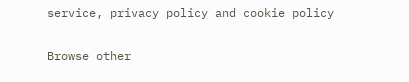service, privacy policy and cookie policy

Browse other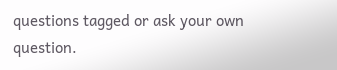questions tagged or ask your own question.